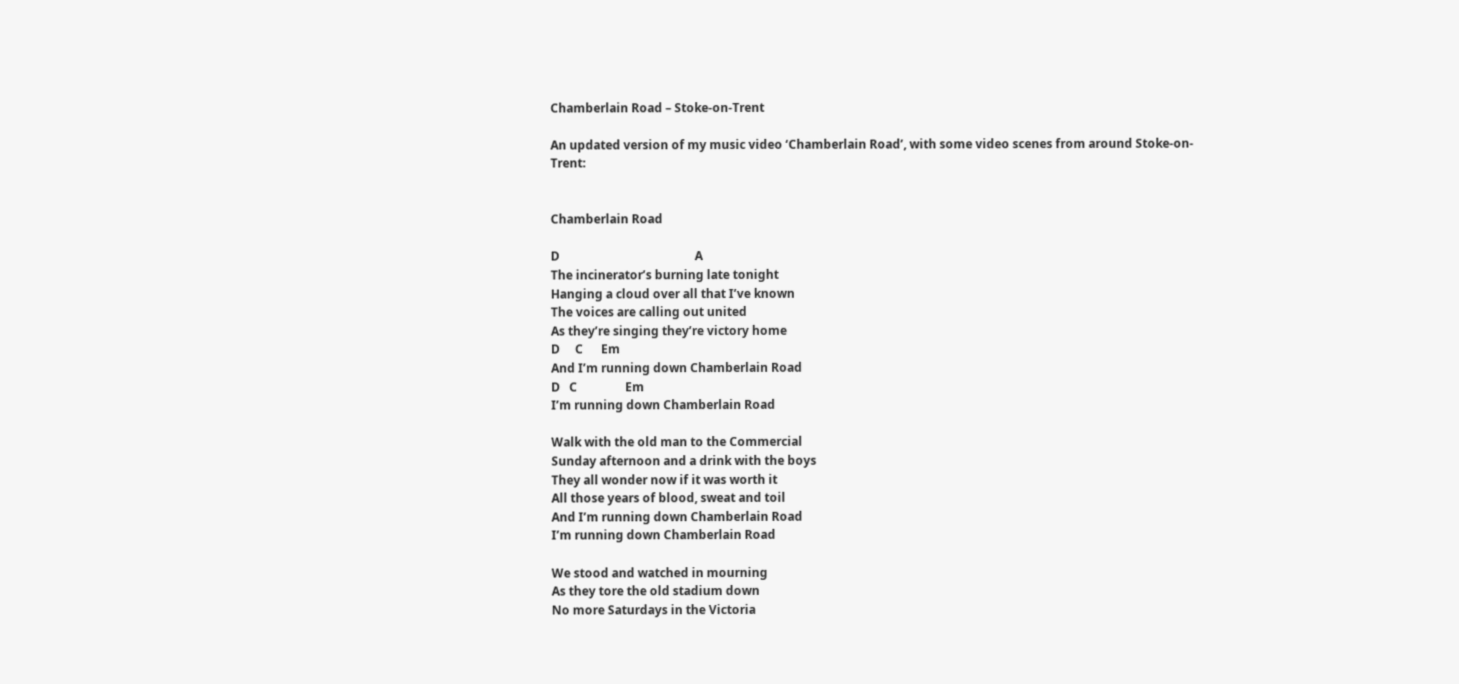Chamberlain Road – Stoke-on-Trent

An updated version of my music video ‘Chamberlain Road’, with some video scenes from around Stoke-on-Trent:


Chamberlain Road

D                                             A
The incinerator’s burning late tonight
Hanging a cloud over all that I’ve known
The voices are calling out united
As they’re singing they’re victory home
D     C      Em
And I’m running down Chamberlain Road
D   C                Em
I’m running down Chamberlain Road

Walk with the old man to the Commercial
Sunday afternoon and a drink with the boys
They all wonder now if it was worth it
All those years of blood, sweat and toil
And I’m running down Chamberlain Road
I’m running down Chamberlain Road

We stood and watched in mourning
As they tore the old stadium down
No more Saturdays in the Victoria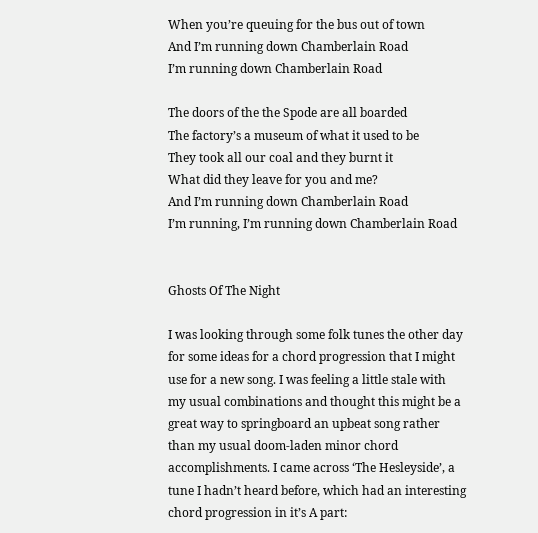When you’re queuing for the bus out of town
And I’m running down Chamberlain Road
I’m running down Chamberlain Road

The doors of the the Spode are all boarded
The factory’s a museum of what it used to be
They took all our coal and they burnt it
What did they leave for you and me?
And I’m running down Chamberlain Road
I’m running, I’m running down Chamberlain Road


Ghosts Of The Night

I was looking through some folk tunes the other day for some ideas for a chord progression that I might use for a new song. I was feeling a little stale with my usual combinations and thought this might be a great way to springboard an upbeat song rather than my usual doom-laden minor chord accomplishments. I came across ‘The Hesleyside’, a tune I hadn’t heard before, which had an interesting chord progression in it’s A part: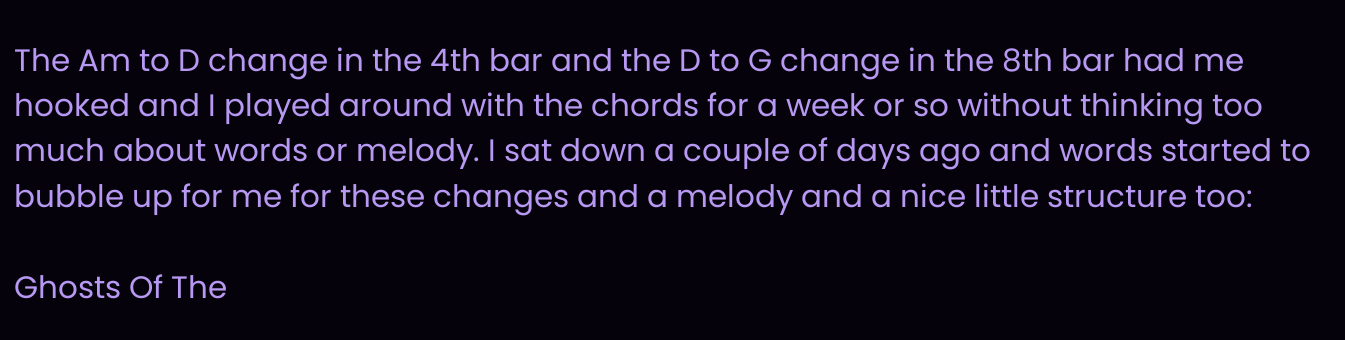The Am to D change in the 4th bar and the D to G change in the 8th bar had me hooked and I played around with the chords for a week or so without thinking too much about words or melody. I sat down a couple of days ago and words started to bubble up for me for these changes and a melody and a nice little structure too:

Ghosts Of The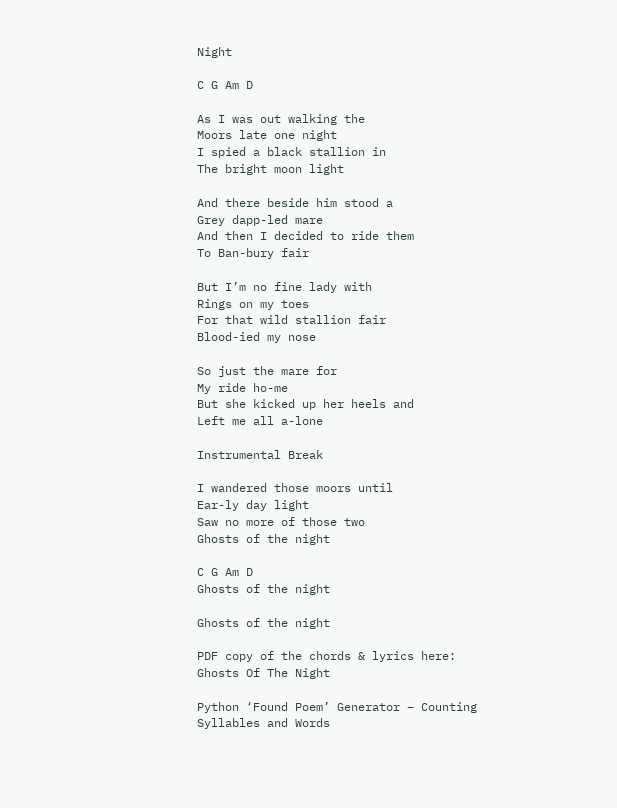Night

C G Am D

As I was out walking the
Moors late one night
I spied a black stallion in
The bright moon light

And there beside him stood a
Grey dapp-led mare
And then I decided to ride them
To Ban-bury fair

But I’m no fine lady with
Rings on my toes
For that wild stallion fair
Blood-ied my nose

So just the mare for
My ride ho-me
But she kicked up her heels and
Left me all a-lone

Instrumental Break

I wandered those moors until
Ear-ly day light
Saw no more of those two
Ghosts of the night

C G Am D
Ghosts of the night

Ghosts of the night

PDF copy of the chords & lyrics here: Ghosts Of The Night

Python ‘Found Poem’ Generator – Counting Syllables and Words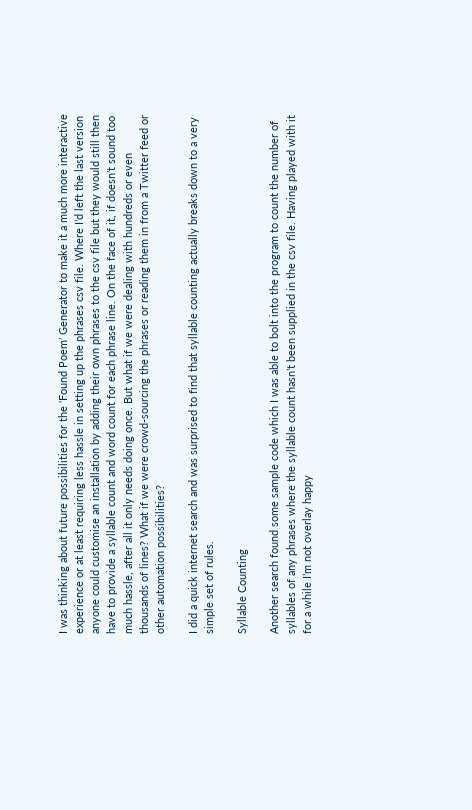I was thinking about future possibilities for the ‘Found Poem’ Generator to make it a much more interactive experience or at least requiring less hassle in setting up the phrases csv file. Where I’d left the last version anyone could customise an installation by adding their own phrases to the csv file but they would still then have to provide a syllable count and word count for each phrase line. On the face of it, if doesn’t sound too much hassle, after all it only needs doing once. But what if we were dealing with hundreds or even thousands of lines? What if we were crowd-sourcing the phrases or reading them in from a Twitter feed or other automation possibilities?

I did a quick internet search and was surprised to find that syllable counting actually breaks down to a very simple set of rules.

Syllable Counting

Another search found some sample code which I was able to bolt into the program to count the number of syllables of any phrases where the syllable count hasn’t been supplied in the csv file. Having played with it for a while I’m not overlay happy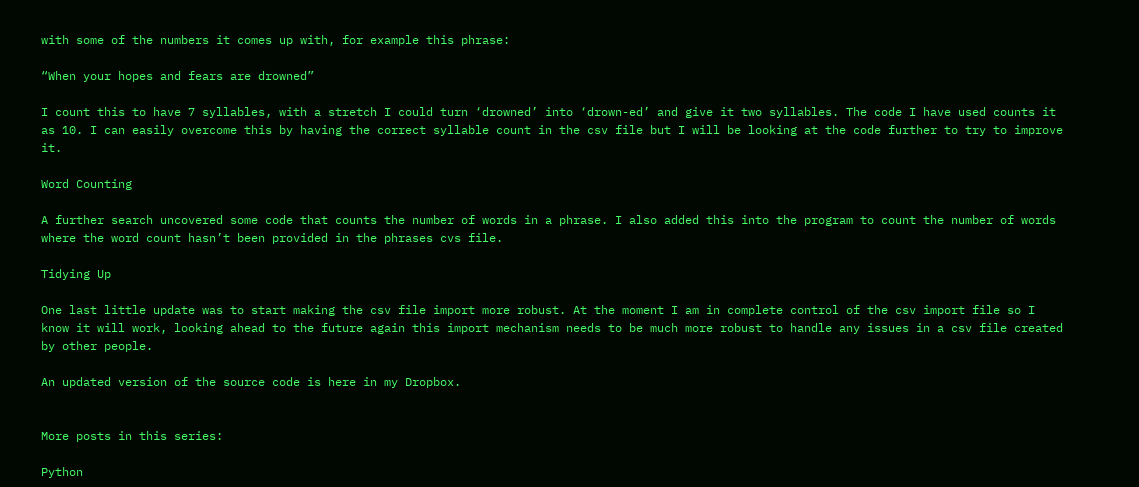with some of the numbers it comes up with, for example this phrase:

“When your hopes and fears are drowned”

I count this to have 7 syllables, with a stretch I could turn ‘drowned’ into ‘drown-ed’ and give it two syllables. The code I have used counts it as 10. I can easily overcome this by having the correct syllable count in the csv file but I will be looking at the code further to try to improve it.

Word Counting

A further search uncovered some code that counts the number of words in a phrase. I also added this into the program to count the number of words where the word count hasn’t been provided in the phrases cvs file.

Tidying Up

One last little update was to start making the csv file import more robust. At the moment I am in complete control of the csv import file so I know it will work, looking ahead to the future again this import mechanism needs to be much more robust to handle any issues in a csv file created by other people.

An updated version of the source code is here in my Dropbox.


More posts in this series:

Python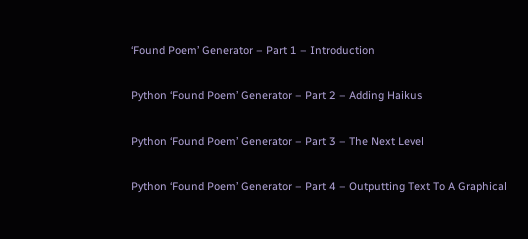‘Found Poem’ Generator – Part 1 – Introduction

Python ‘Found Poem’ Generator – Part 2 – Adding Haikus

Python ‘Found Poem’ Generator – Part 3 – The Next Level

Python ‘Found Poem’ Generator – Part 4 – Outputting Text To A Graphical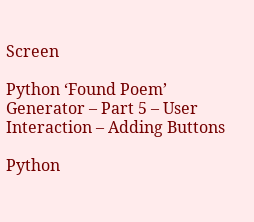Screen

Python ‘Found Poem’ Generator – Part 5 – User Interaction – Adding Buttons

Python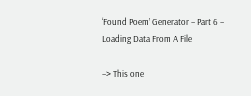‘Found Poem’ Generator – Part 6 – Loading Data From A File

–> This one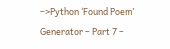–>Python ‘Found Poem’ Generator – Part 7 –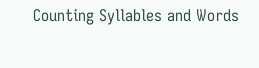Counting Syllables and Words